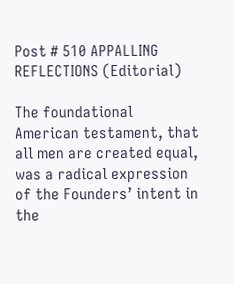Post # 510 APPALLING REFLECTIONS (Editorial)

The foundational American testament, that all men are created equal, was a radical expression of the Founders’ intent in the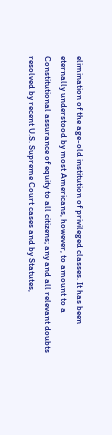elimination of the age-old institution of privileged classes. It has been eternally understood by most Americans, however, to amount to a   Constitutional assurance of equity to all citizens; any and all relevant doubts resolved by recent U.S. Supreme Court cases and by Statutes,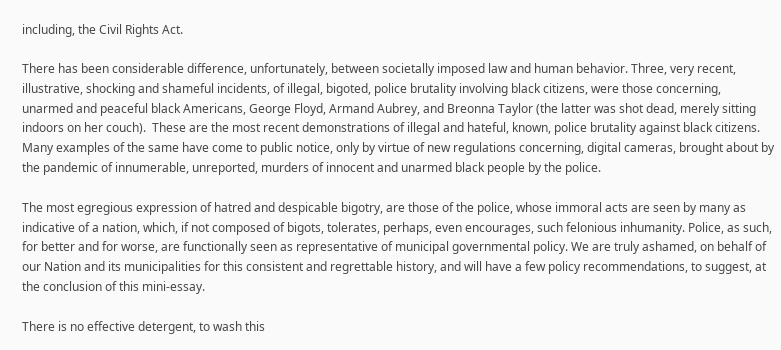including, the Civil Rights Act.

There has been considerable difference, unfortunately, between societally imposed law and human behavior. Three, very recent, illustrative, shocking and shameful incidents, of illegal, bigoted, police brutality involving black citizens, were those concerning, unarmed and peaceful black Americans, George Floyd, Armand Aubrey, and Breonna Taylor (the latter was shot dead, merely sitting indoors on her couch).  These are the most recent demonstrations of illegal and hateful, known, police brutality against black citizens. Many examples of the same have come to public notice, only by virtue of new regulations concerning, digital cameras, brought about by the pandemic of innumerable, unreported, murders of innocent and unarmed black people by the police.

The most egregious expression of hatred and despicable bigotry, are those of the police, whose immoral acts are seen by many as indicative of a nation, which, if not composed of bigots, tolerates, perhaps, even encourages, such felonious inhumanity. Police, as such, for better and for worse, are functionally seen as representative of municipal governmental policy. We are truly ashamed, on behalf of our Nation and its municipalities for this consistent and regrettable history, and will have a few policy recommendations, to suggest, at the conclusion of this mini-essay.

There is no effective detergent, to wash this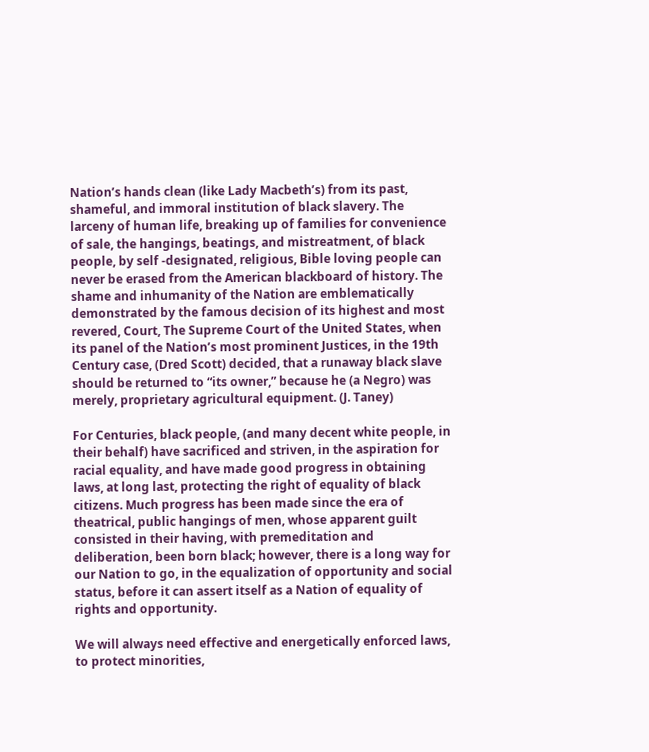Nation’s hands clean (like Lady Macbeth’s) from its past, shameful, and immoral institution of black slavery. The larceny of human life, breaking up of families for convenience of sale, the hangings, beatings, and mistreatment, of black people, by self -designated, religious, Bible loving people can never be erased from the American blackboard of history. The shame and inhumanity of the Nation are emblematically demonstrated by the famous decision of its highest and most revered, Court, The Supreme Court of the United States, when its panel of the Nation’s most prominent Justices, in the 19th Century case, (Dred Scott) decided, that a runaway black slave should be returned to “its owner,” because he (a Negro) was merely, proprietary agricultural equipment. (J. Taney)

For Centuries, black people, (and many decent white people, in their behalf) have sacrificed and striven, in the aspiration for racial equality, and have made good progress in obtaining laws, at long last, protecting the right of equality of black citizens. Much progress has been made since the era of theatrical, public hangings of men, whose apparent guilt consisted in their having, with premeditation and deliberation, been born black; however, there is a long way for our Nation to go, in the equalization of opportunity and social status, before it can assert itself as a Nation of equality of rights and opportunity.

We will always need effective and energetically enforced laws, to protect minorities,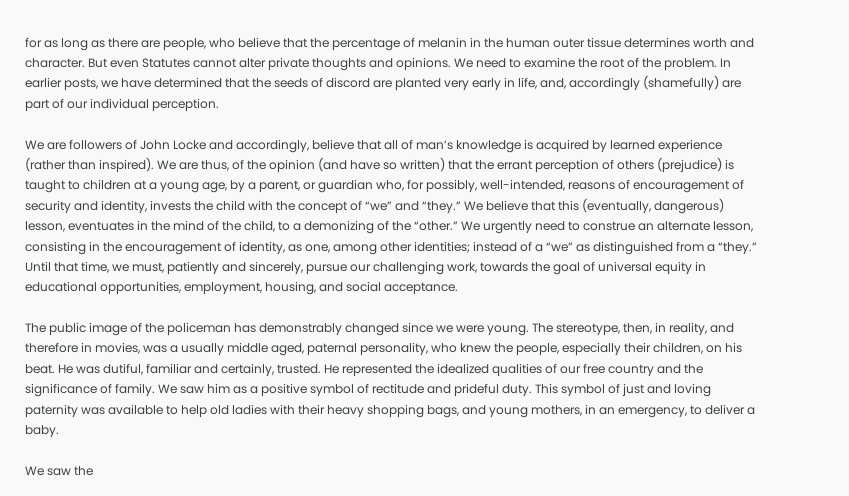for as long as there are people, who believe that the percentage of melanin in the human outer tissue determines worth and character. But even Statutes cannot alter private thoughts and opinions. We need to examine the root of the problem. In earlier posts, we have determined that the seeds of discord are planted very early in life, and, accordingly (shamefully) are part of our individual perception.

We are followers of John Locke and accordingly, believe that all of man’s knowledge is acquired by learned experience (rather than inspired). We are thus, of the opinion (and have so written) that the errant perception of others (prejudice) is taught to children at a young age, by a parent, or guardian who, for possibly, well-intended, reasons of encouragement of security and identity, invests the child with the concept of “we” and “they.” We believe that this (eventually, dangerous) lesson, eventuates in the mind of the child, to a demonizing of the “other.” We urgently need to construe an alternate lesson, consisting in the encouragement of identity, as one, among other identities; instead of a “we” as distinguished from a “they.” Until that time, we must, patiently and sincerely, pursue our challenging work, towards the goal of universal equity in educational opportunities, employment, housing, and social acceptance.

The public image of the policeman has demonstrably changed since we were young. The stereotype, then, in reality, and therefore in movies, was a usually middle aged, paternal personality, who knew the people, especially their children, on his beat. He was dutiful, familiar and certainly, trusted. He represented the idealized qualities of our free country and the significance of family. We saw him as a positive symbol of rectitude and prideful duty. This symbol of just and loving paternity was available to help old ladies with their heavy shopping bags, and young mothers, in an emergency, to deliver a baby.

We saw the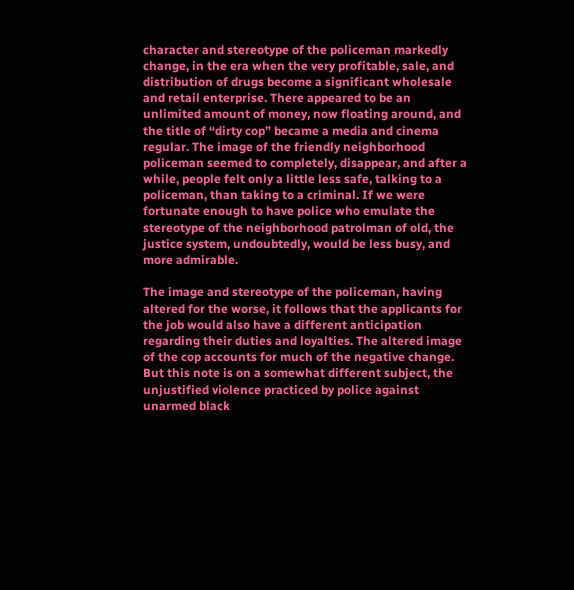character and stereotype of the policeman markedly change, in the era when the very profitable, sale, and distribution of drugs become a significant wholesale and retail enterprise. There appeared to be an unlimited amount of money, now floating around, and the title of “dirty cop” became a media and cinema regular. The image of the friendly neighborhood policeman seemed to completely, disappear, and after a while, people felt only a little less safe, talking to a policeman, than taking to a criminal. If we were fortunate enough to have police who emulate the stereotype of the neighborhood patrolman of old, the justice system, undoubtedly, would be less busy, and more admirable.

The image and stereotype of the policeman, having altered for the worse, it follows that the applicants for the job would also have a different anticipation regarding their duties and loyalties. The altered image of the cop accounts for much of the negative change. But this note is on a somewhat different subject, the unjustified violence practiced by police against unarmed black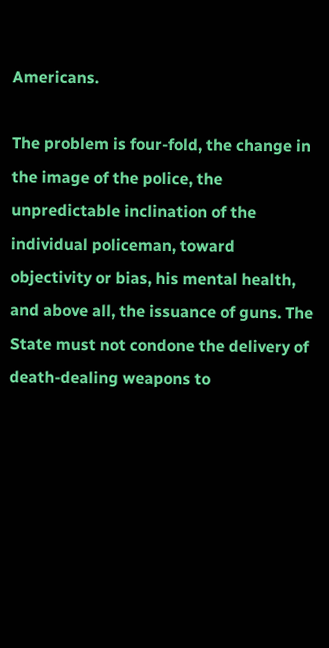Americans.

The problem is four-fold, the change in the image of the police, the unpredictable inclination of the individual policeman, toward objectivity or bias, his mental health, and above all, the issuance of guns. The State must not condone the delivery of death-dealing weapons to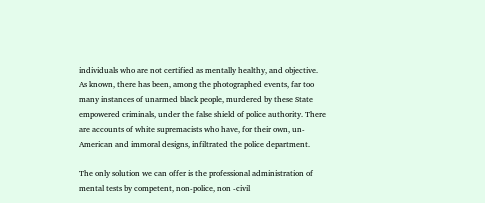individuals who are not certified as mentally healthy, and objective. As known, there has been, among the photographed events, far too many instances of unarmed black people, murdered by these State empowered criminals, under the false shield of police authority. There are accounts of white supremacists who have, for their own, un-American and immoral designs, infiltrated the police department.

The only solution we can offer is the professional administration of mental tests by competent, non-police, non -civil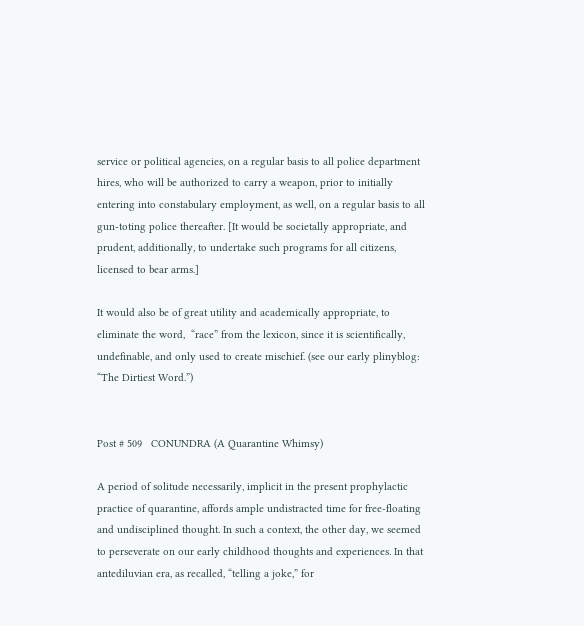service or political agencies, on a regular basis to all police department hires, who will be authorized to carry a weapon, prior to initially entering into constabulary employment, as well, on a regular basis to all gun-toting police thereafter. [It would be societally appropriate, and prudent, additionally, to undertake such programs for all citizens, licensed to bear arms.]

It would also be of great utility and academically appropriate, to eliminate the word,  “race” from the lexicon, since it is scientifically, undefinable, and only used to create mischief. (see our early plinyblog: “The Dirtiest Word.”)


Post # 509   CONUNDRA (A Quarantine Whimsy)

A period of solitude necessarily, implicit in the present prophylactic practice of quarantine, affords ample undistracted time for free-floating and undisciplined thought. In such a context, the other day, we seemed to perseverate on our early childhood thoughts and experiences. In that antediluvian era, as recalled, “telling a joke,” for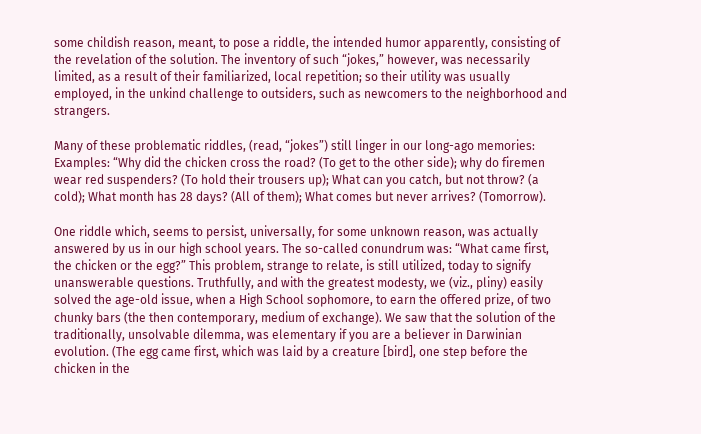some childish reason, meant, to pose a riddle, the intended humor apparently, consisting of the revelation of the solution. The inventory of such “jokes,” however, was necessarily limited, as a result of their familiarized, local repetition; so their utility was usually employed, in the unkind challenge to outsiders, such as newcomers to the neighborhood and strangers.

Many of these problematic riddles, (read, “jokes”) still linger in our long-ago memories: Examples: “Why did the chicken cross the road? (To get to the other side); why do firemen wear red suspenders? (To hold their trousers up); What can you catch, but not throw? (a cold); What month has 28 days? (All of them); What comes but never arrives? (Tomorrow).

One riddle which, seems to persist, universally, for some unknown reason, was actually answered by us in our high school years. The so-called conundrum was: “What came first, the chicken or the egg?” This problem, strange to relate, is still utilized, today to signify unanswerable questions. Truthfully, and with the greatest modesty, we (viz., pliny) easily solved the age-old issue, when a High School sophomore, to earn the offered prize, of two chunky bars (the then contemporary, medium of exchange). We saw that the solution of the traditionally, unsolvable dilemma, was elementary if you are a believer in Darwinian evolution. (The egg came first, which was laid by a creature [bird], one step before the chicken in the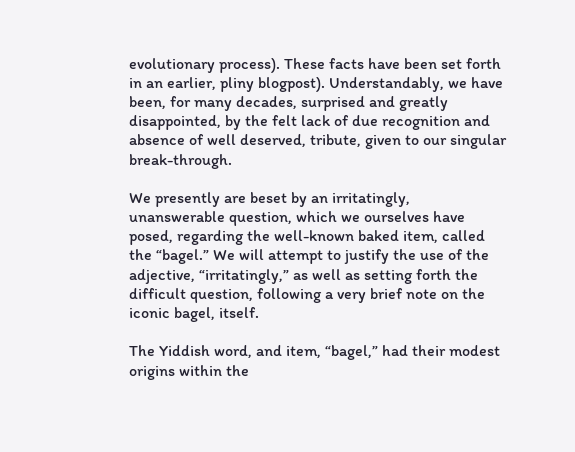evolutionary process). These facts have been set forth in an earlier, pliny blogpost). Understandably, we have been, for many decades, surprised and greatly disappointed, by the felt lack of due recognition and absence of well deserved, tribute, given to our singular break-through.

We presently are beset by an irritatingly, unanswerable question, which we ourselves have posed, regarding the well-known baked item, called the “bagel.” We will attempt to justify the use of the adjective, “irritatingly,” as well as setting forth the difficult question, following a very brief note on the iconic bagel, itself.

The Yiddish word, and item, “bagel,” had their modest origins within the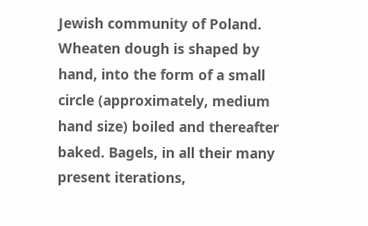Jewish community of Poland. Wheaten dough is shaped by hand, into the form of a small circle (approximately, medium hand size) boiled and thereafter baked. Bagels, in all their many present iterations,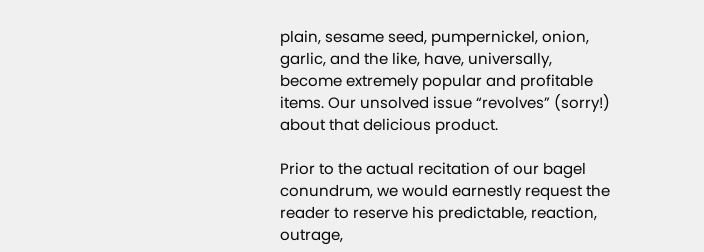plain, sesame seed, pumpernickel, onion, garlic, and the like, have, universally, become extremely popular and profitable items. Our unsolved issue “revolves” (sorry!) about that delicious product.

Prior to the actual recitation of our bagel conundrum, we would earnestly request the reader to reserve his predictable, reaction, outrage,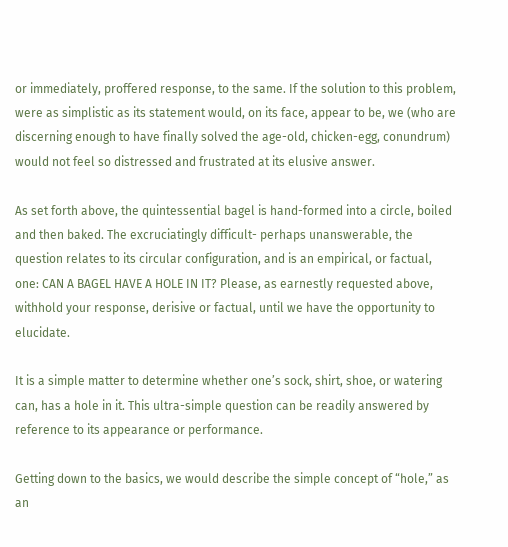or immediately, proffered response, to the same. If the solution to this problem, were as simplistic as its statement would, on its face, appear to be, we (who are discerning enough to have finally solved the age-old, chicken-egg, conundrum) would not feel so distressed and frustrated at its elusive answer.

As set forth above, the quintessential bagel is hand-formed into a circle, boiled and then baked. The excruciatingly difficult- perhaps unanswerable, the question relates to its circular configuration, and is an empirical, or factual, one: CAN A BAGEL HAVE A HOLE IN IT? Please, as earnestly requested above, withhold your response, derisive or factual, until we have the opportunity to elucidate.

It is a simple matter to determine whether one’s sock, shirt, shoe, or watering can, has a hole in it. This ultra-simple question can be readily answered by reference to its appearance or performance.

Getting down to the basics, we would describe the simple concept of “hole,” as an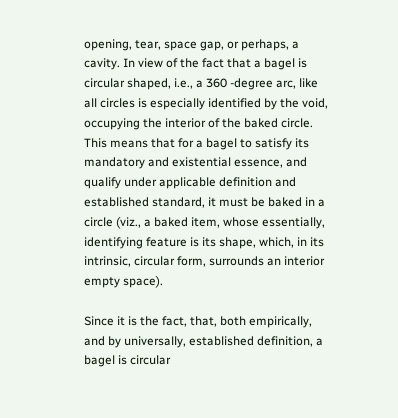opening, tear, space gap, or perhaps, a cavity. In view of the fact that a bagel is circular shaped, i.e., a 360 -degree arc, like all circles is especially identified by the void, occupying the interior of the baked circle. This means that for a bagel to satisfy its mandatory and existential essence, and qualify under applicable definition and established standard, it must be baked in a circle (viz., a baked item, whose essentially, identifying feature is its shape, which, in its intrinsic, circular form, surrounds an interior empty space).

Since it is the fact, that, both empirically, and by universally, established definition, a bagel is circular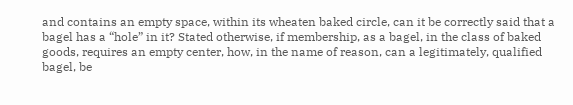and contains an empty space, within its wheaten baked circle, can it be correctly said that a bagel has a “hole” in it? Stated otherwise, if membership, as a bagel, in the class of baked goods, requires an empty center, how, in the name of reason, can a legitimately, qualified bagel, be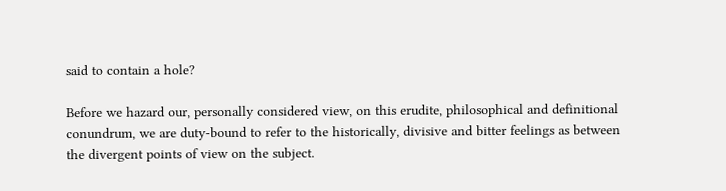said to contain a hole?

Before we hazard our, personally considered view, on this erudite, philosophical and definitional conundrum, we are duty-bound to refer to the historically, divisive and bitter feelings as between the divergent points of view on the subject.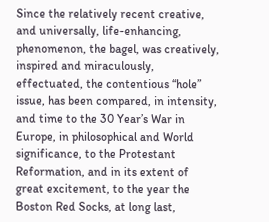Since the relatively recent creative, and universally, life-enhancing, phenomenon, the bagel, was creatively, inspired and miraculously, effectuated, the contentious “hole” issue, has been compared, in intensity, and time to the 30 Year’s War in Europe, in philosophical and World significance, to the Protestant Reformation, and in its extent of great excitement, to the year the Boston Red Socks, at long last,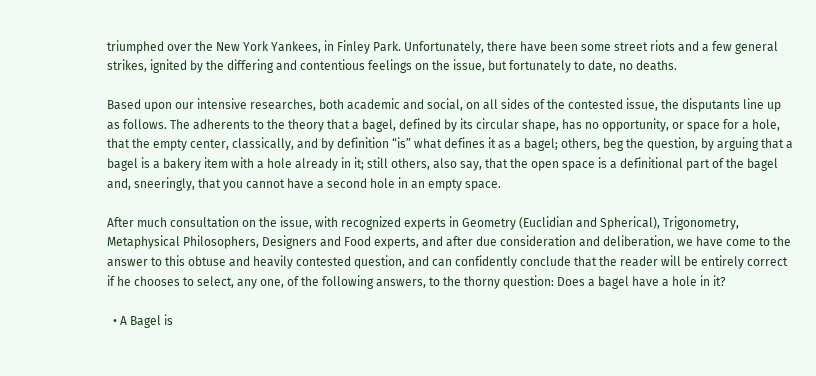triumphed over the New York Yankees, in Finley Park. Unfortunately, there have been some street riots and a few general strikes, ignited by the differing and contentious feelings on the issue, but fortunately to date, no deaths.

Based upon our intensive researches, both academic and social, on all sides of the contested issue, the disputants line up as follows. The adherents to the theory that a bagel, defined by its circular shape, has no opportunity, or space for a hole, that the empty center, classically, and by definition “is” what defines it as a bagel; others, beg the question, by arguing that a bagel is a bakery item with a hole already in it; still others, also say, that the open space is a definitional part of the bagel and, sneeringly, that you cannot have a second hole in an empty space.

After much consultation on the issue, with recognized experts in Geometry (Euclidian and Spherical), Trigonometry, Metaphysical Philosophers, Designers and Food experts, and after due consideration and deliberation, we have come to the answer to this obtuse and heavily contested question, and can confidently conclude that the reader will be entirely correct if he chooses to select, any one, of the following answers, to the thorny question: Does a bagel have a hole in it?

  • A Bagel is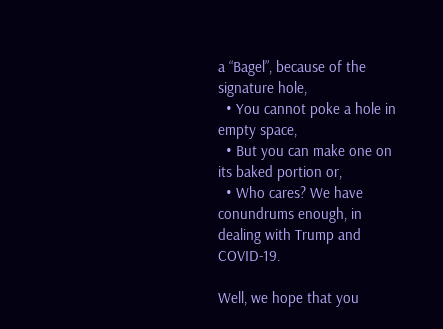a “Bagel”, because of the signature hole,
  • You cannot poke a hole in empty space,
  • But you can make one on its baked portion or,
  • Who cares? We have conundrums enough, in dealing with Trump and COVID-19.

Well, we hope that you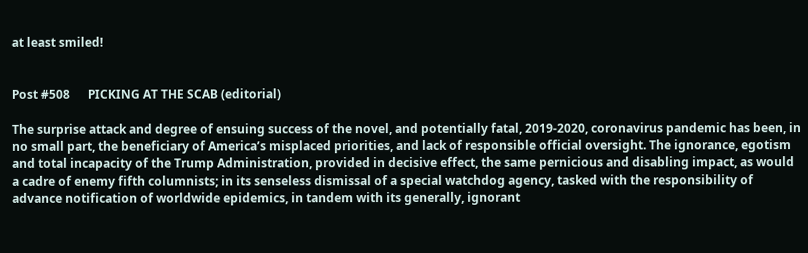at least smiled!


Post #508      PICKING AT THE SCAB (editorial)

The surprise attack and degree of ensuing success of the novel, and potentially fatal, 2019-2020, coronavirus pandemic has been, in no small part, the beneficiary of America’s misplaced priorities, and lack of responsible official oversight. The ignorance, egotism and total incapacity of the Trump Administration, provided in decisive effect, the same pernicious and disabling impact, as would a cadre of enemy fifth columnists; in its senseless dismissal of a special watchdog agency, tasked with the responsibility of advance notification of worldwide epidemics, in tandem with its generally, ignorant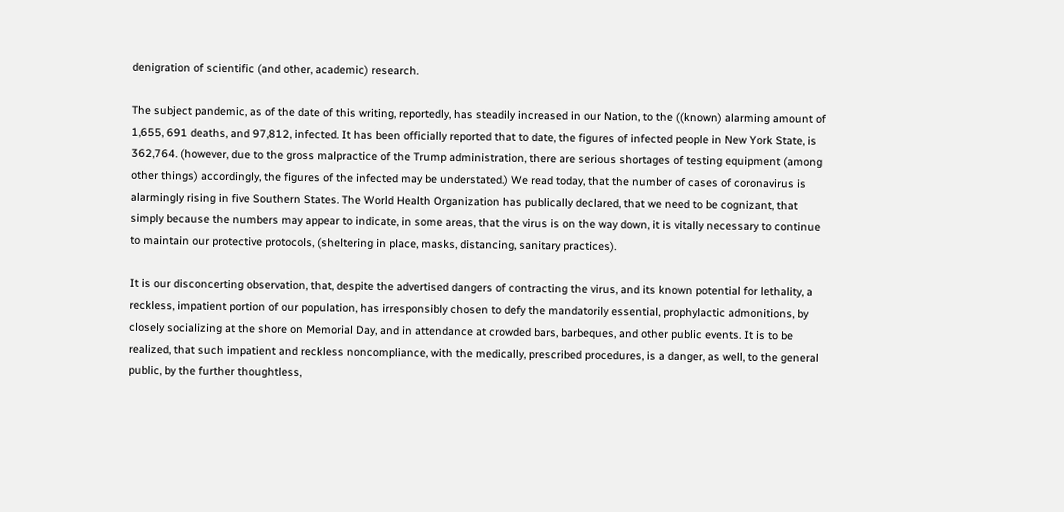denigration of scientific (and other, academic) research.

The subject pandemic, as of the date of this writing, reportedly, has steadily increased in our Nation, to the ((known) alarming amount of 1,655, 691 deaths, and 97,812, infected. It has been officially reported that to date, the figures of infected people in New York State, is 362,764. (however, due to the gross malpractice of the Trump administration, there are serious shortages of testing equipment (among other things) accordingly, the figures of the infected may be understated.) We read today, that the number of cases of coronavirus is alarmingly rising in five Southern States. The World Health Organization has publically declared, that we need to be cognizant, that simply because the numbers may appear to indicate, in some areas, that the virus is on the way down, it is vitally necessary to continue to maintain our protective protocols, (sheltering in place, masks, distancing, sanitary practices).

It is our disconcerting observation, that, despite the advertised dangers of contracting the virus, and its known potential for lethality, a reckless, impatient portion of our population, has irresponsibly chosen to defy the mandatorily essential, prophylactic admonitions, by closely socializing at the shore on Memorial Day, and in attendance at crowded bars, barbeques, and other public events. It is to be realized, that such impatient and reckless noncompliance, with the medically, prescribed procedures, is a danger, as well, to the general public, by the further thoughtless,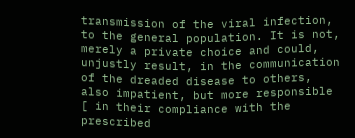transmission of the viral infection, to the general population. It is not, merely a private choice and could, unjustly result, in the communication of the dreaded disease to others, also impatient, but more responsible [ in their compliance with the prescribed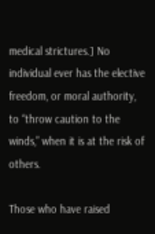medical strictures.] No individual ever has the elective freedom, or moral authority, to “throw caution to the winds,” when it is at the risk of others.

Those who have raised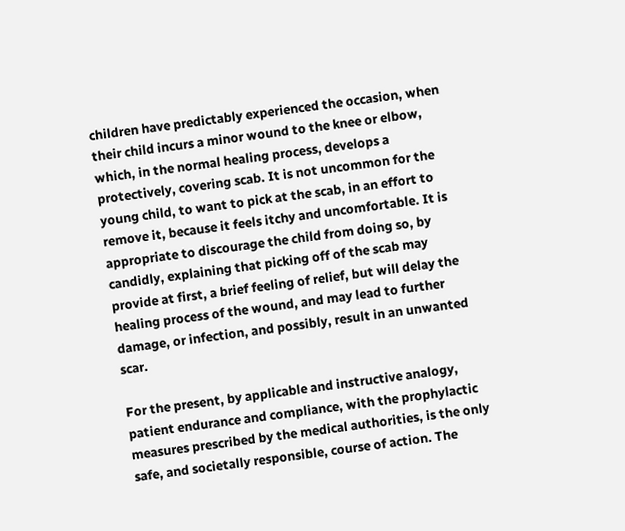children have predictably experienced the occasion, when their child incurs a minor wound to the knee or elbow, which, in the normal healing process, develops a protectively, covering scab. It is not uncommon for the young child, to want to pick at the scab, in an effort to remove it, because it feels itchy and uncomfortable. It is appropriate to discourage the child from doing so, by candidly, explaining that picking off of the scab may provide at first, a brief feeling of relief, but will delay the healing process of the wound, and may lead to further damage, or infection, and possibly, result in an unwanted scar.

For the present, by applicable and instructive analogy, patient endurance and compliance, with the prophylactic measures prescribed by the medical authorities, is the only safe, and societally responsible, course of action. The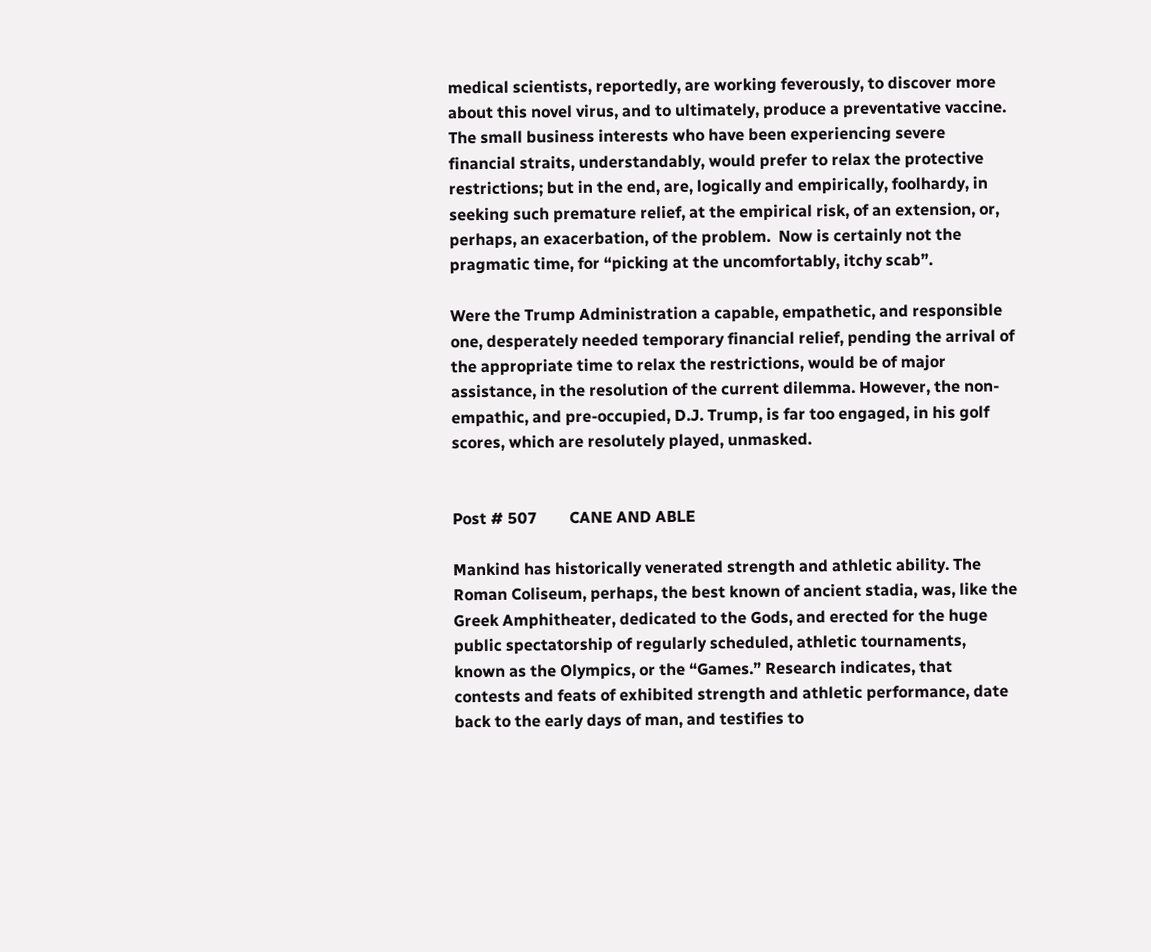medical scientists, reportedly, are working feverously, to discover more about this novel virus, and to ultimately, produce a preventative vaccine. The small business interests who have been experiencing severe financial straits, understandably, would prefer to relax the protective restrictions; but in the end, are, logically and empirically, foolhardy, in seeking such premature relief, at the empirical risk, of an extension, or, perhaps, an exacerbation, of the problem.  Now is certainly not the pragmatic time, for “picking at the uncomfortably, itchy scab”.

Were the Trump Administration a capable, empathetic, and responsible one, desperately needed temporary financial relief, pending the arrival of the appropriate time to relax the restrictions, would be of major assistance, in the resolution of the current dilemma. However, the non- empathic, and pre-occupied, D.J. Trump, is far too engaged, in his golf scores, which are resolutely played, unmasked.


Post # 507        CANE AND ABLE

Mankind has historically venerated strength and athletic ability. The Roman Coliseum, perhaps, the best known of ancient stadia, was, like the Greek Amphitheater, dedicated to the Gods, and erected for the huge public spectatorship of regularly scheduled, athletic tournaments, known as the Olympics, or the “Games.” Research indicates, that contests and feats of exhibited strength and athletic performance, date back to the early days of man, and testifies to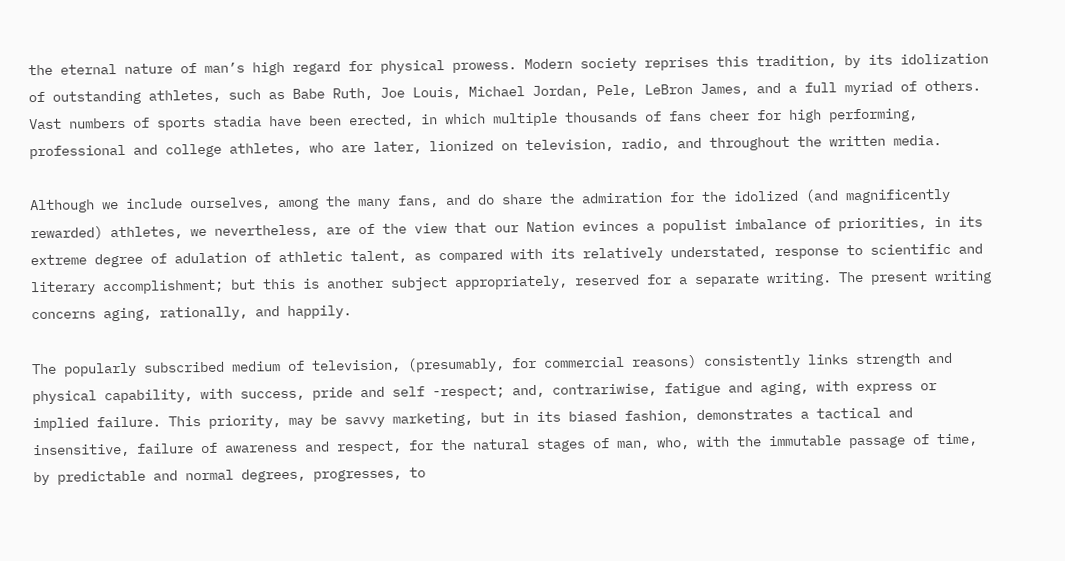the eternal nature of man’s high regard for physical prowess. Modern society reprises this tradition, by its idolization of outstanding athletes, such as Babe Ruth, Joe Louis, Michael Jordan, Pele, LeBron James, and a full myriad of others. Vast numbers of sports stadia have been erected, in which multiple thousands of fans cheer for high performing, professional and college athletes, who are later, lionized on television, radio, and throughout the written media.

Although we include ourselves, among the many fans, and do share the admiration for the idolized (and magnificently rewarded) athletes, we nevertheless, are of the view that our Nation evinces a populist imbalance of priorities, in its extreme degree of adulation of athletic talent, as compared with its relatively understated, response to scientific and literary accomplishment; but this is another subject appropriately, reserved for a separate writing. The present writing concerns aging, rationally, and happily.

The popularly subscribed medium of television, (presumably, for commercial reasons) consistently links strength and physical capability, with success, pride and self -respect; and, contrariwise, fatigue and aging, with express or implied failure. This priority, may be savvy marketing, but in its biased fashion, demonstrates a tactical and insensitive, failure of awareness and respect, for the natural stages of man, who, with the immutable passage of time, by predictable and normal degrees, progresses, to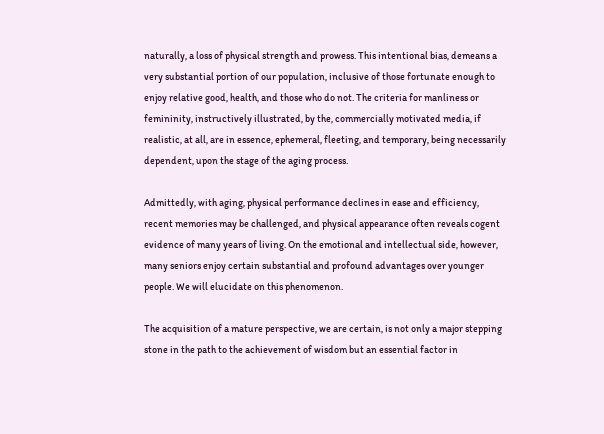naturally, a loss of physical strength and prowess. This intentional bias, demeans a very substantial portion of our population, inclusive of those fortunate enough to enjoy relative good, health, and those who do not. The criteria for manliness or femininity, instructively illustrated, by the, commercially motivated media, if realistic, at all, are in essence, ephemeral, fleeting, and temporary, being necessarily dependent, upon the stage of the aging process.

Admittedly, with aging, physical performance declines in ease and efficiency, recent memories may be challenged, and physical appearance often reveals cogent evidence of many years of living. On the emotional and intellectual side, however, many seniors enjoy certain substantial and profound advantages over younger people. We will elucidate on this phenomenon.

The acquisition of a mature perspective, we are certain, is not only a major stepping stone in the path to the achievement of wisdom but an essential factor in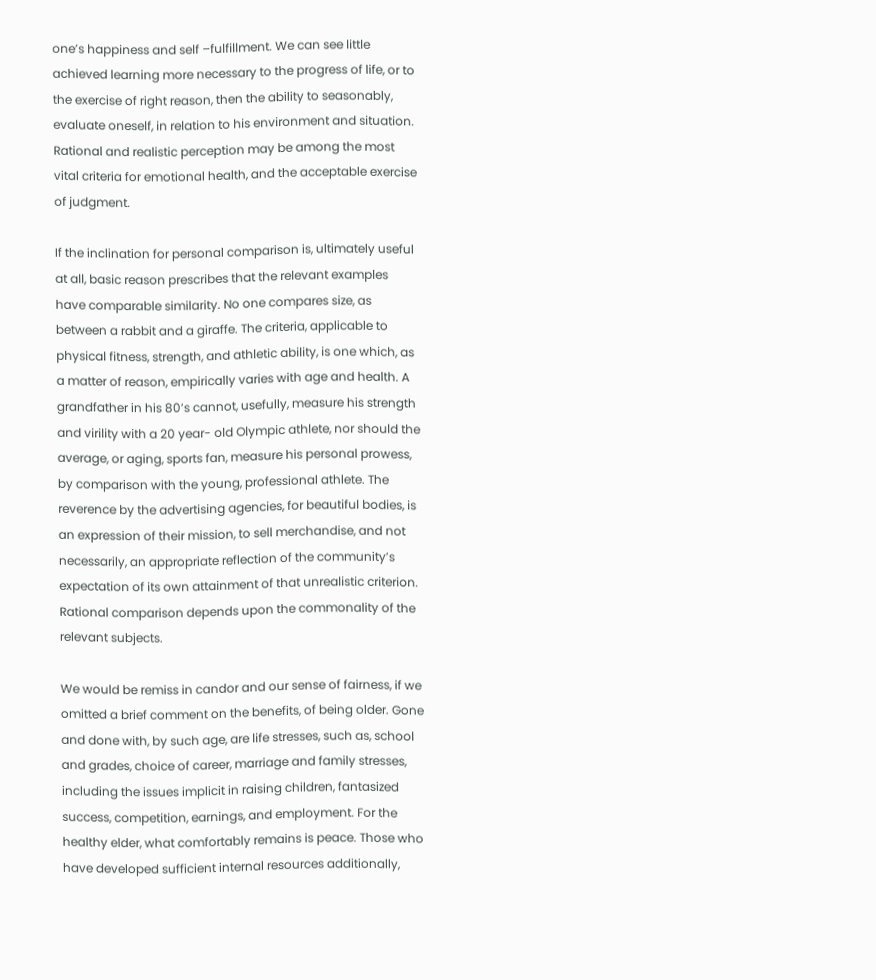one’s happiness and self –fulfillment. We can see little achieved learning more necessary to the progress of life, or to the exercise of right reason, then the ability to seasonably, evaluate oneself, in relation to his environment and situation. Rational and realistic perception may be among the most vital criteria for emotional health, and the acceptable exercise of judgment.

If the inclination for personal comparison is, ultimately useful at all, basic reason prescribes that the relevant examples have comparable similarity. No one compares size, as between a rabbit and a giraffe. The criteria, applicable to physical fitness, strength, and athletic ability, is one which, as a matter of reason, empirically varies with age and health. A grandfather in his 80’s cannot, usefully, measure his strength and virility with a 20 year- old Olympic athlete, nor should the average, or aging, sports fan, measure his personal prowess, by comparison with the young, professional athlete. The reverence by the advertising agencies, for beautiful bodies, is an expression of their mission, to sell merchandise, and not necessarily, an appropriate reflection of the community’s expectation of its own attainment of that unrealistic criterion. Rational comparison depends upon the commonality of the relevant subjects.

We would be remiss in candor and our sense of fairness, if we omitted a brief comment on the benefits, of being older. Gone and done with, by such age, are life stresses, such as, school and grades, choice of career, marriage and family stresses, including the issues implicit in raising children, fantasized success, competition, earnings, and employment. For the healthy elder, what comfortably remains is peace. Those who have developed sufficient internal resources additionally,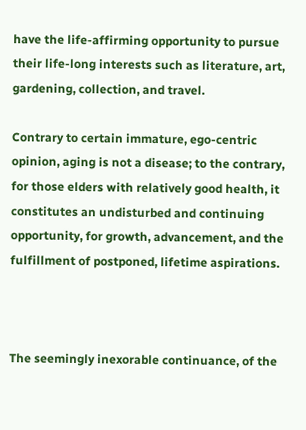have the life-affirming opportunity to pursue their life-long interests such as literature, art, gardening, collection, and travel.

Contrary to certain immature, ego-centric opinion, aging is not a disease; to the contrary, for those elders with relatively good health, it constitutes an undisturbed and continuing opportunity, for growth, advancement, and the fulfillment of postponed, lifetime aspirations.



The seemingly inexorable continuance, of the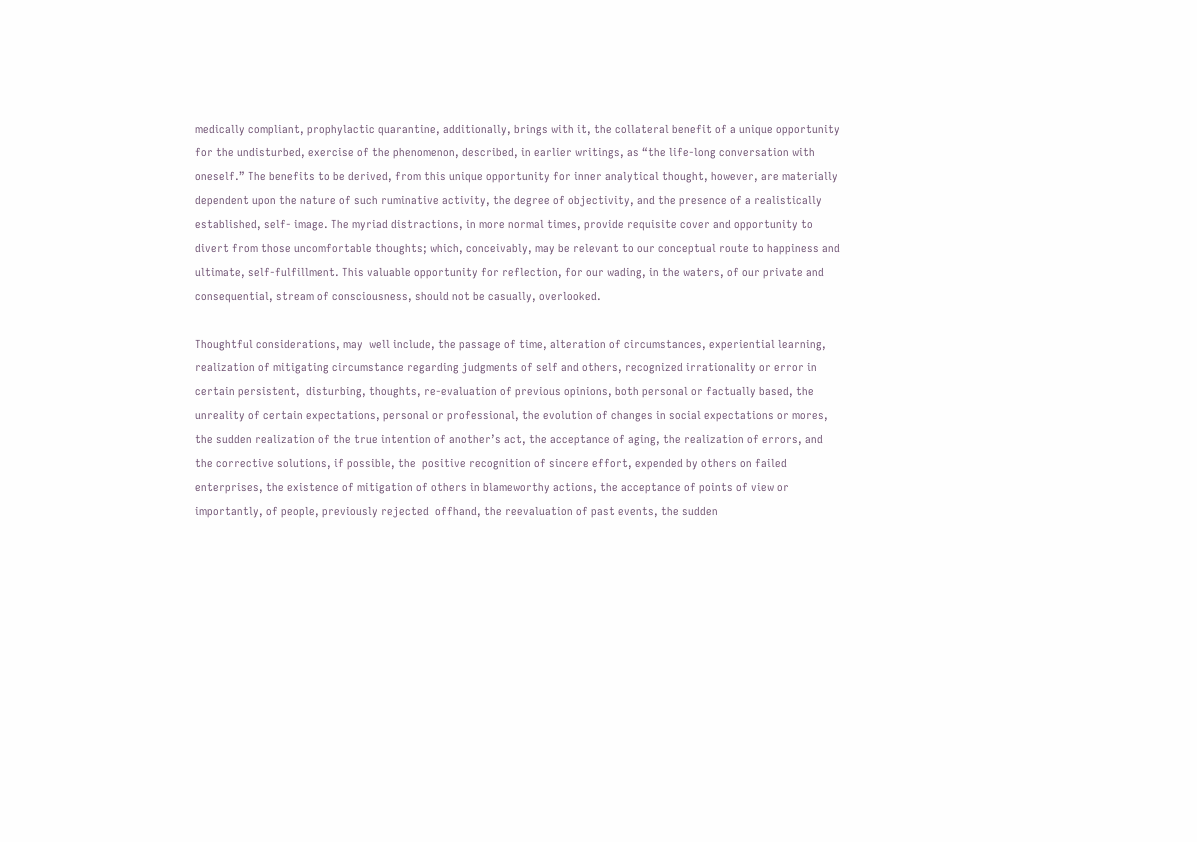medically compliant, prophylactic quarantine, additionally, brings with it, the collateral benefit of a unique opportunity for the undisturbed, exercise of the phenomenon, described, in earlier writings, as “the life-long conversation with oneself.” The benefits to be derived, from this unique opportunity for inner analytical thought, however, are materially dependent upon the nature of such ruminative activity, the degree of objectivity, and the presence of a realistically established, self- image. The myriad distractions, in more normal times, provide requisite cover and opportunity to divert from those uncomfortable thoughts; which, conceivably, may be relevant to our conceptual route to happiness and ultimate, self-fulfillment. This valuable opportunity for reflection, for our wading, in the waters, of our private and consequential, stream of consciousness, should not be casually, overlooked.

Thoughtful considerations, may  well include, the passage of time, alteration of circumstances, experiential learning,  realization of mitigating circumstance regarding judgments of self and others, recognized irrationality or error in certain persistent,  disturbing, thoughts, re-evaluation of previous opinions, both personal or factually based, the unreality of certain expectations, personal or professional, the evolution of changes in social expectations or mores, the sudden realization of the true intention of another’s act, the acceptance of aging, the realization of errors, and the corrective solutions, if possible, the  positive recognition of sincere effort, expended by others on failed enterprises, the existence of mitigation of others in blameworthy actions, the acceptance of points of view or importantly, of people, previously rejected  offhand, the reevaluation of past events, the sudden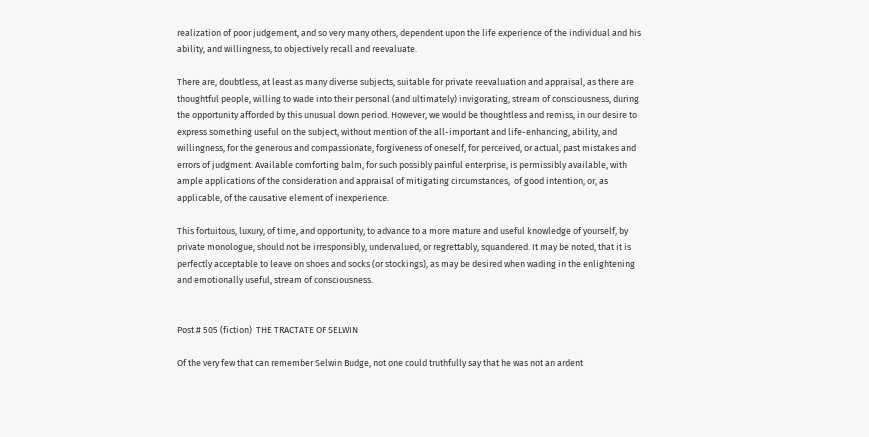realization of poor judgement, and so very many others, dependent upon the life experience of the individual and his ability, and willingness, to objectively recall and reevaluate.

There are, doubtless, at least as many diverse subjects, suitable for private reevaluation and appraisal, as there are thoughtful people, willing to wade into their personal (and ultimately) invigorating, stream of consciousness, during the opportunity afforded by this unusual down period. However, we would be thoughtless and remiss, in our desire to express something useful on the subject, without mention of the all-important and life-enhancing, ability, and willingness, for the generous and compassionate, forgiveness of oneself, for perceived, or actual, past mistakes and errors of judgment. Available comforting balm, for such possibly painful enterprise, is permissibly available, with ample applications of the consideration and appraisal of mitigating circumstances,  of good intention, or, as applicable, of the causative element of inexperience.

This fortuitous, luxury, of time, and opportunity, to advance to a more mature and useful knowledge of yourself, by private monologue, should not be irresponsibly, undervalued, or regrettably, squandered. It may be noted, that it is perfectly acceptable to leave on shoes and socks (or stockings), as may be desired when wading in the enlightening and emotionally useful, stream of consciousness.


Post # 505 (fiction)  THE TRACTATE OF SELWIN

Of the very few that can remember Selwin Budge, not one could truthfully say that he was not an ardent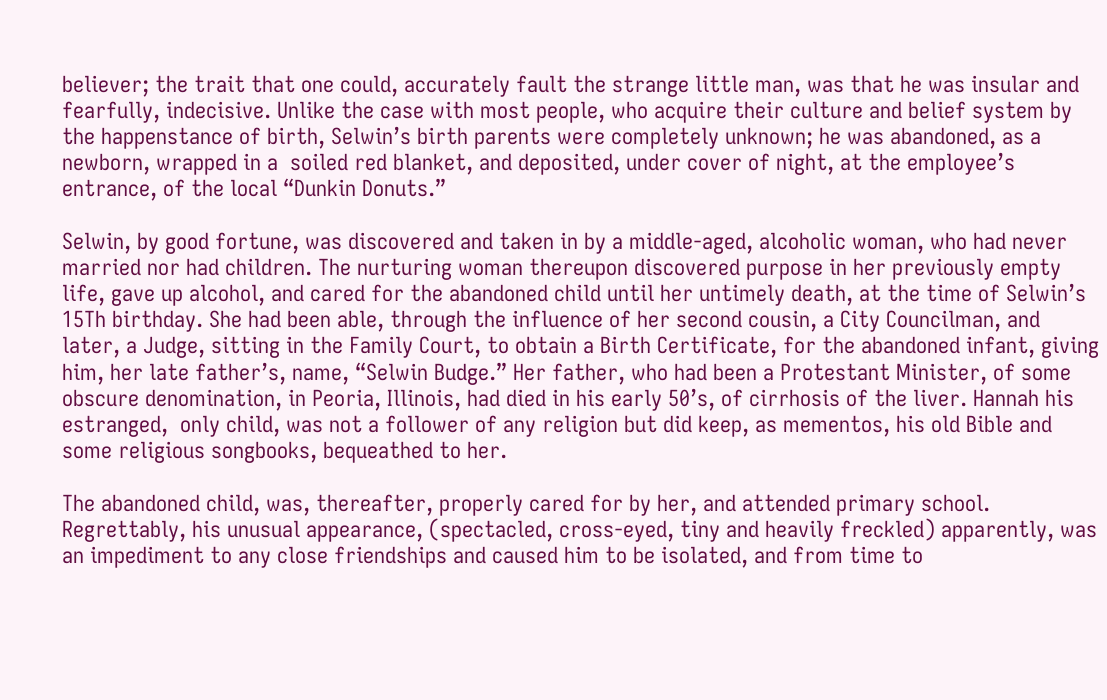believer; the trait that one could, accurately fault the strange little man, was that he was insular and fearfully, indecisive. Unlike the case with most people, who acquire their culture and belief system by the happenstance of birth, Selwin’s birth parents were completely unknown; he was abandoned, as a newborn, wrapped in a  soiled red blanket, and deposited, under cover of night, at the employee’s entrance, of the local “Dunkin Donuts.”

Selwin, by good fortune, was discovered and taken in by a middle-aged, alcoholic woman, who had never married nor had children. The nurturing woman thereupon discovered purpose in her previously empty life, gave up alcohol, and cared for the abandoned child until her untimely death, at the time of Selwin’s 15Th birthday. She had been able, through the influence of her second cousin, a City Councilman, and later, a Judge, sitting in the Family Court, to obtain a Birth Certificate, for the abandoned infant, giving him, her late father’s, name, “Selwin Budge.” Her father, who had been a Protestant Minister, of some obscure denomination, in Peoria, Illinois, had died in his early 50’s, of cirrhosis of the liver. Hannah his estranged,  only child, was not a follower of any religion but did keep, as mementos, his old Bible and some religious songbooks, bequeathed to her.

The abandoned child, was, thereafter, properly cared for by her, and attended primary school. Regrettably, his unusual appearance, (spectacled, cross-eyed, tiny and heavily freckled) apparently, was an impediment to any close friendships and caused him to be isolated, and from time to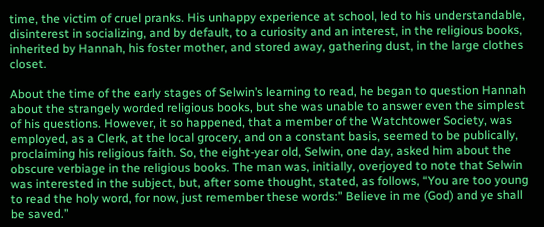time, the victim of cruel pranks. His unhappy experience at school, led to his understandable, disinterest in socializing, and by default, to a curiosity and an interest, in the religious books, inherited by Hannah, his foster mother, and stored away, gathering dust, in the large clothes closet.

About the time of the early stages of Selwin’s learning to read, he began to question Hannah about the strangely worded religious books, but she was unable to answer even the simplest of his questions. However, it so happened, that a member of the Watchtower Society, was employed, as a Clerk, at the local grocery, and on a constant basis, seemed to be publically, proclaiming his religious faith. So, the eight-year old, Selwin, one day, asked him about the obscure verbiage in the religious books. The man was, initially, overjoyed to note that Selwin was interested in the subject, but, after some thought, stated, as follows, “You are too young to read the holy word, for now, just remember these words:” Believe in me (God) and ye shall be saved.”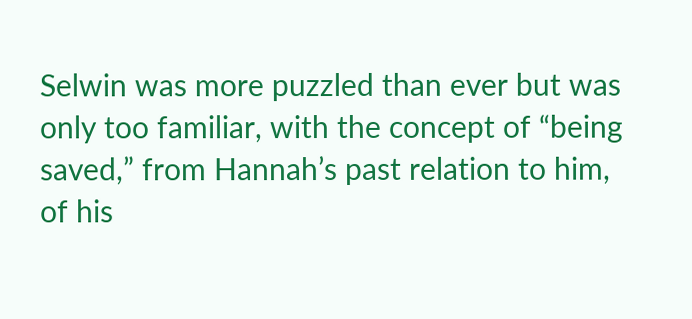Selwin was more puzzled than ever but was only too familiar, with the concept of “being saved,” from Hannah’s past relation to him, of his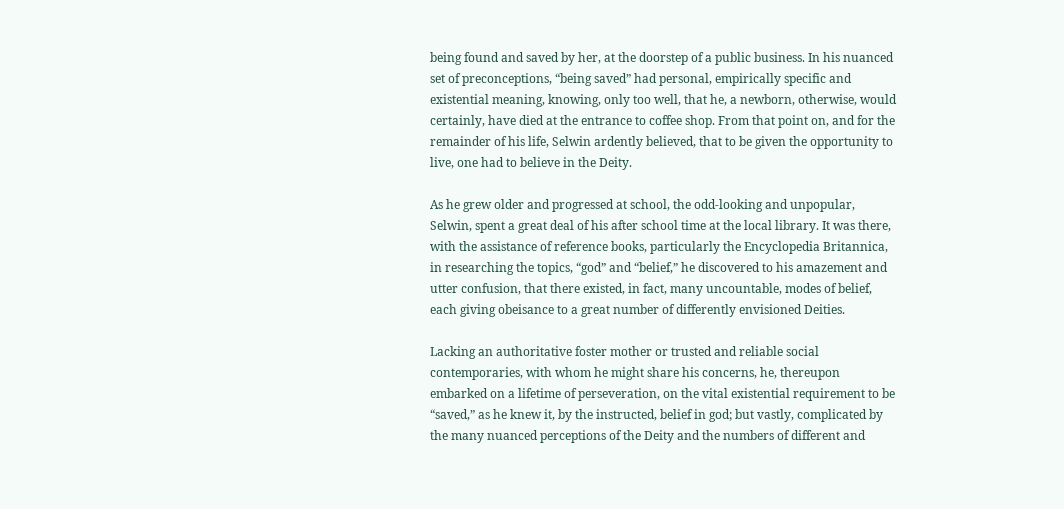being found and saved by her, at the doorstep of a public business. In his nuanced set of preconceptions, “being saved” had personal, empirically specific and existential meaning, knowing, only too well, that he, a newborn, otherwise, would certainly, have died at the entrance to coffee shop. From that point on, and for the remainder of his life, Selwin ardently believed, that to be given the opportunity to live, one had to believe in the Deity.

As he grew older and progressed at school, the odd-looking and unpopular, Selwin, spent a great deal of his after school time at the local library. It was there, with the assistance of reference books, particularly the Encyclopedia Britannica, in researching the topics, “god” and “belief,” he discovered to his amazement and utter confusion, that there existed, in fact, many uncountable, modes of belief, each giving obeisance to a great number of differently envisioned Deities.

Lacking an authoritative foster mother or trusted and reliable social contemporaries, with whom he might share his concerns, he, thereupon embarked on a lifetime of perseveration, on the vital existential requirement to be “saved,” as he knew it, by the instructed, belief in god; but vastly, complicated by the many nuanced perceptions of the Deity and the numbers of different and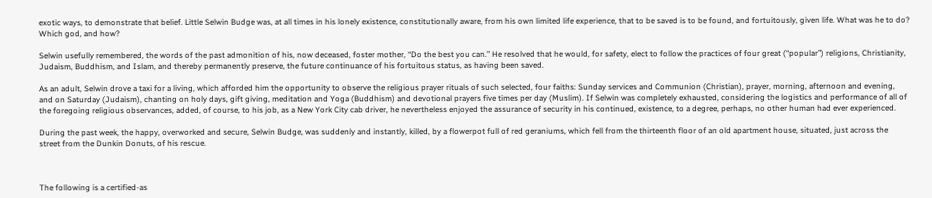exotic ways, to demonstrate that belief. Little Selwin Budge was, at all times in his lonely existence, constitutionally aware, from his own limited life experience, that to be saved is to be found, and fortuitously, given life. What was he to do? Which god, and how?

Selwin usefully remembered, the words of the past admonition of his, now deceased, foster mother, “Do the best you can.” He resolved that he would, for safety, elect to follow the practices of four great (“popular”) religions, Christianity, Judaism, Buddhism, and Islam, and thereby permanently preserve, the future continuance of his fortuitous status, as having been saved.

As an adult, Selwin drove a taxi for a living, which afforded him the opportunity to observe the religious prayer rituals of such selected, four faiths: Sunday services and Communion (Christian), prayer, morning, afternoon and evening, and on Saturday (Judaism), chanting on holy days, gift giving, meditation and Yoga (Buddhism) and devotional prayers five times per day (Muslim). If Selwin was completely exhausted, considering the logistics and performance of all of the foregoing religious observances, added, of course, to his job, as a New York City cab driver, he nevertheless enjoyed the assurance of security in his continued, existence, to a degree, perhaps, no other human had ever experienced.

During the past week, the happy, overworked and secure, Selwin Budge, was suddenly and instantly, killed, by a flowerpot full of red geraniums, which fell from the thirteenth floor of an old apartment house, situated, just across the street from the Dunkin Donuts, of his rescue.



The following is a certified-as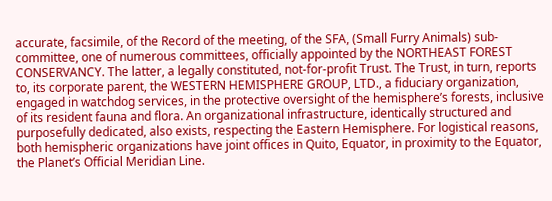accurate, facsimile, of the Record of the meeting, of the SFA, (Small Furry Animals) sub-committee, one of numerous committees, officially appointed by the NORTHEAST FOREST CONSERVANCY. The latter, a legally constituted, not-for-profit Trust. The Trust, in turn, reports to, its corporate parent, the WESTERN HEMISPHERE GROUP, LTD., a fiduciary organization, engaged in watchdog services, in the protective oversight of the hemisphere’s forests, inclusive of its resident fauna and flora. An organizational infrastructure, identically structured and purposefully dedicated, also exists, respecting the Eastern Hemisphere. For logistical reasons, both hemispheric organizations have joint offices in Quito, Equator, in proximity to the Equator, the Planet’s Official Meridian Line.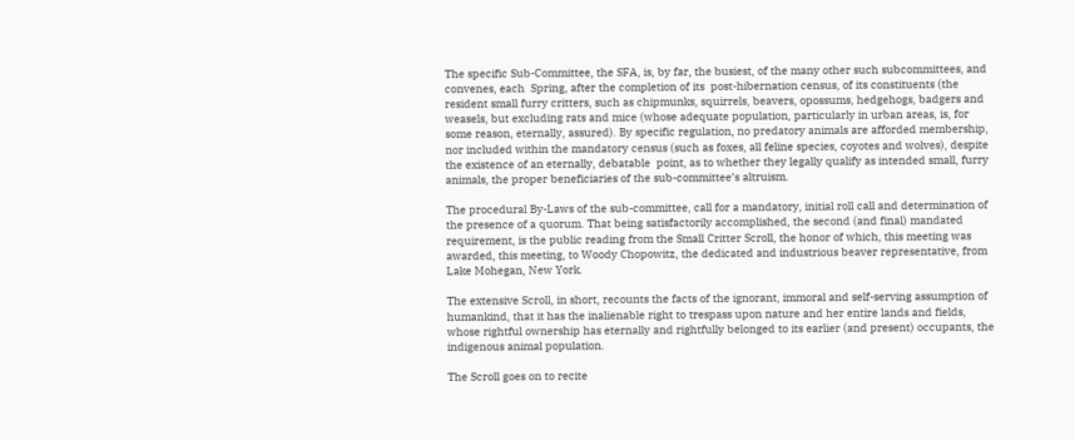The specific Sub-Committee, the SFA, is, by far, the busiest, of the many other such subcommittees, and convenes, each  Spring, after the completion of its  post-hibernation census, of its constituents (the resident small furry critters, such as chipmunks, squirrels, beavers, opossums, hedgehogs, badgers and weasels, but excluding rats and mice (whose adequate population, particularly in urban areas, is, for some reason, eternally, assured). By specific regulation, no predatory animals are afforded membership, nor included within the mandatory census (such as foxes, all feline species, coyotes and wolves), despite the existence of an eternally, debatable  point, as to whether they legally qualify as intended small, furry animals, the proper beneficiaries of the sub-committee’s altruism.

The procedural By-Laws of the sub-committee, call for a mandatory, initial roll call and determination of the presence of a quorum. That being satisfactorily accomplished, the second (and final) mandated requirement, is the public reading from the Small Critter Scroll, the honor of which, this meeting was awarded, this meeting, to Woody Chopowitz, the dedicated and industrious beaver representative, from Lake Mohegan, New York.

The extensive Scroll, in short, recounts the facts of the ignorant, immoral and self-serving assumption of humankind, that it has the inalienable right to trespass upon nature and her entire lands and fields, whose rightful ownership has eternally and rightfully belonged to its earlier (and present) occupants, the indigenous animal population.

The Scroll goes on to recite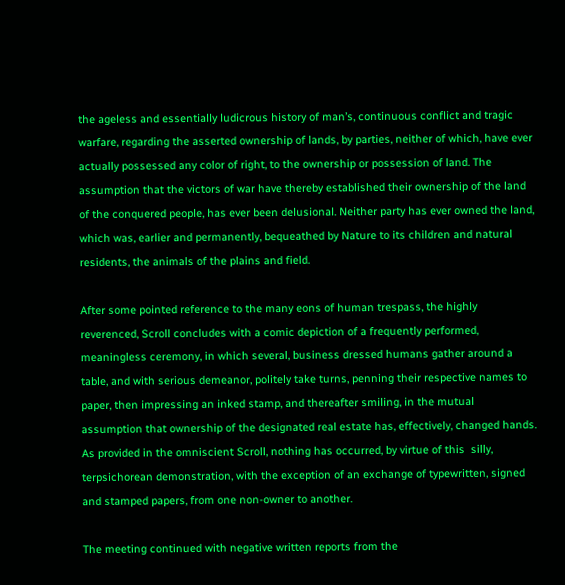the ageless and essentially ludicrous history of man’s, continuous conflict and tragic warfare, regarding the asserted ownership of lands, by parties, neither of which, have ever actually possessed any color of right, to the ownership or possession of land. The assumption that the victors of war have thereby established their ownership of the land of the conquered people, has ever been delusional. Neither party has ever owned the land, which was, earlier and permanently, bequeathed by Nature to its children and natural residents, the animals of the plains and field.

After some pointed reference to the many eons of human trespass, the highly reverenced, Scroll concludes with a comic depiction of a frequently performed, meaningless ceremony, in which several, business dressed humans gather around a table, and with serious demeanor, politely take turns, penning their respective names to paper, then impressing an inked stamp, and thereafter smiling, in the mutual assumption that ownership of the designated real estate has, effectively, changed hands. As provided in the omniscient Scroll, nothing has occurred, by virtue of this  silly, terpsichorean demonstration, with the exception of an exchange of typewritten, signed and stamped papers, from one non-owner to another.

The meeting continued with negative written reports from the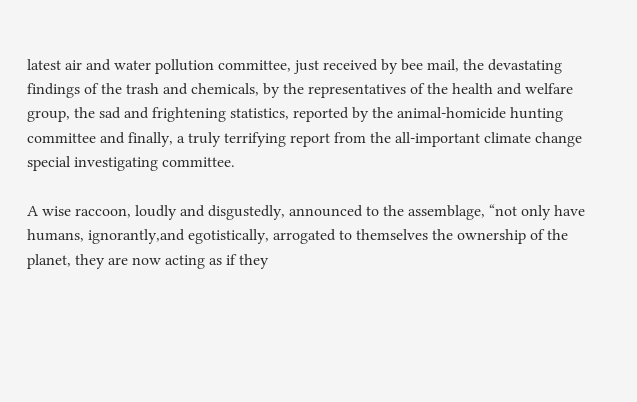latest air and water pollution committee, just received by bee mail, the devastating findings of the trash and chemicals, by the representatives of the health and welfare group, the sad and frightening statistics, reported by the animal-homicide hunting committee and finally, a truly terrifying report from the all-important climate change special investigating committee.

A wise raccoon, loudly and disgustedly, announced to the assemblage, “not only have  humans, ignorantly,and egotistically, arrogated to themselves the ownership of the planet, they are now acting as if they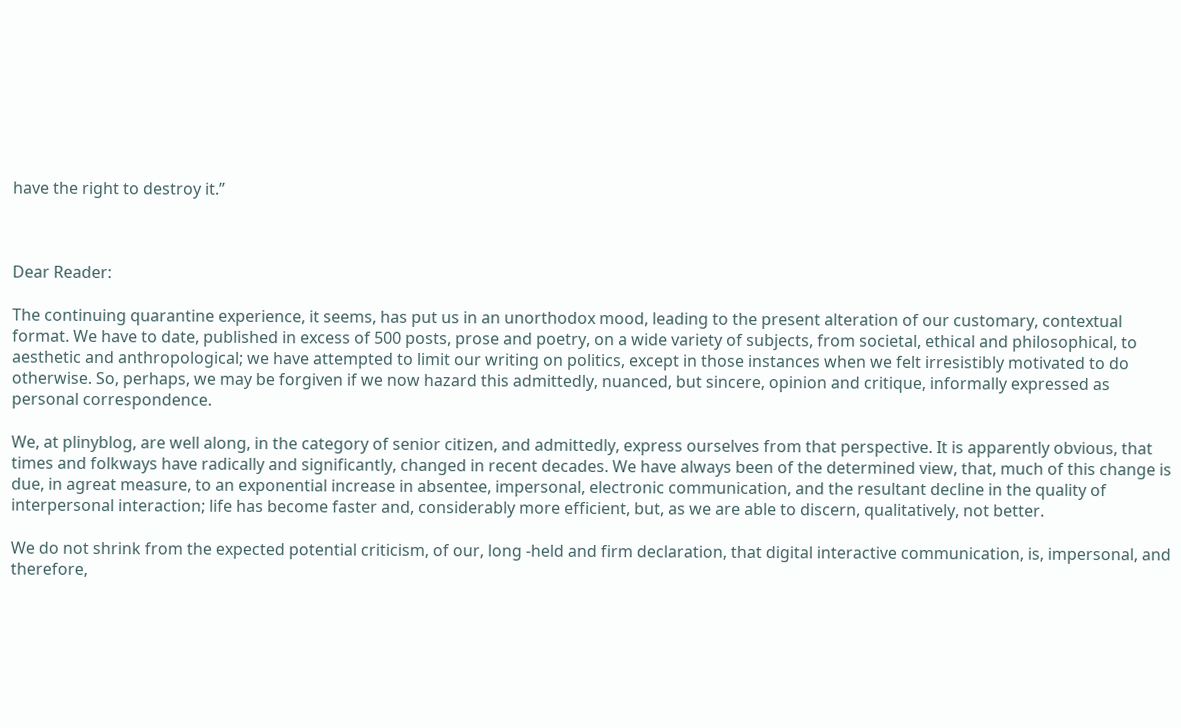have the right to destroy it.”



Dear Reader:

The continuing quarantine experience, it seems, has put us in an unorthodox mood, leading to the present alteration of our customary, contextual format. We have to date, published in excess of 500 posts, prose and poetry, on a wide variety of subjects, from societal, ethical and philosophical, to aesthetic and anthropological; we have attempted to limit our writing on politics, except in those instances when we felt irresistibly motivated to do otherwise. So, perhaps, we may be forgiven if we now hazard this admittedly, nuanced, but sincere, opinion and critique, informally expressed as personal correspondence.

We, at plinyblog, are well along, in the category of senior citizen, and admittedly, express ourselves from that perspective. It is apparently obvious, that times and folkways have radically and significantly, changed in recent decades. We have always been of the determined view, that, much of this change is due, in agreat measure, to an exponential increase in absentee, impersonal, electronic communication, and the resultant decline in the quality of interpersonal interaction; life has become faster and, considerably more efficient, but, as we are able to discern, qualitatively, not better.

We do not shrink from the expected potential criticism, of our, long -held and firm declaration, that digital interactive communication, is, impersonal, and therefore,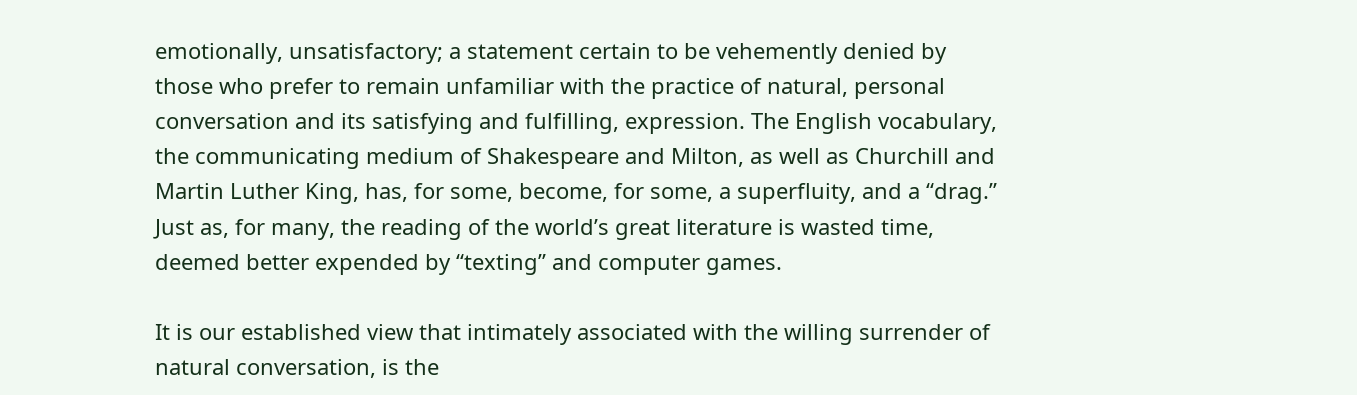emotionally, unsatisfactory; a statement certain to be vehemently denied by those who prefer to remain unfamiliar with the practice of natural, personal conversation and its satisfying and fulfilling, expression. The English vocabulary, the communicating medium of Shakespeare and Milton, as well as Churchill and Martin Luther King, has, for some, become, for some, a superfluity, and a “drag.” Just as, for many, the reading of the world’s great literature is wasted time, deemed better expended by “texting” and computer games.

It is our established view that intimately associated with the willing surrender of natural conversation, is the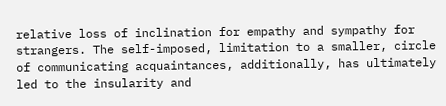relative loss of inclination for empathy and sympathy for strangers. The self-imposed, limitation to a smaller, circle of communicating acquaintances, additionally, has ultimately led to the insularity and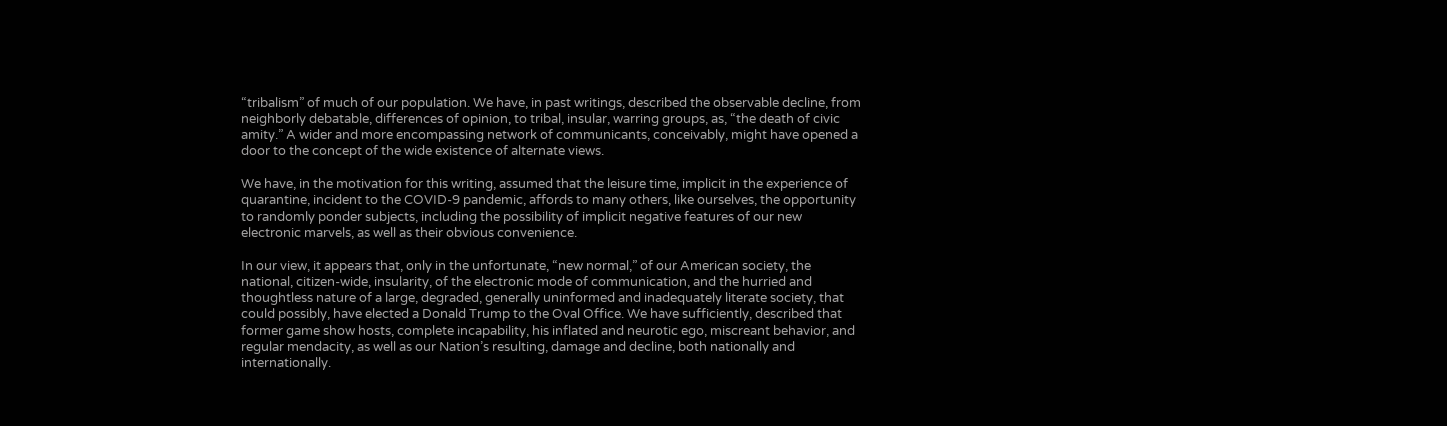“tribalism” of much of our population. We have, in past writings, described the observable decline, from neighborly debatable, differences of opinion, to tribal, insular, warring groups, as, “the death of civic amity.” A wider and more encompassing network of communicants, conceivably, might have opened a door to the concept of the wide existence of alternate views.

We have, in the motivation for this writing, assumed that the leisure time, implicit in the experience of quarantine, incident to the COVID-9 pandemic, affords to many others, like ourselves, the opportunity to randomly ponder subjects, including the possibility of implicit negative features of our new electronic marvels, as well as their obvious convenience.

In our view, it appears that, only in the unfortunate, “new normal,” of our American society, the national, citizen-wide, insularity, of the electronic mode of communication, and the hurried and thoughtless nature of a large, degraded, generally uninformed and inadequately literate society, that could possibly, have elected a Donald Trump to the Oval Office. We have sufficiently, described that former game show hosts, complete incapability, his inflated and neurotic ego, miscreant behavior, and regular mendacity, as well as our Nation’s resulting, damage and decline, both nationally and internationally.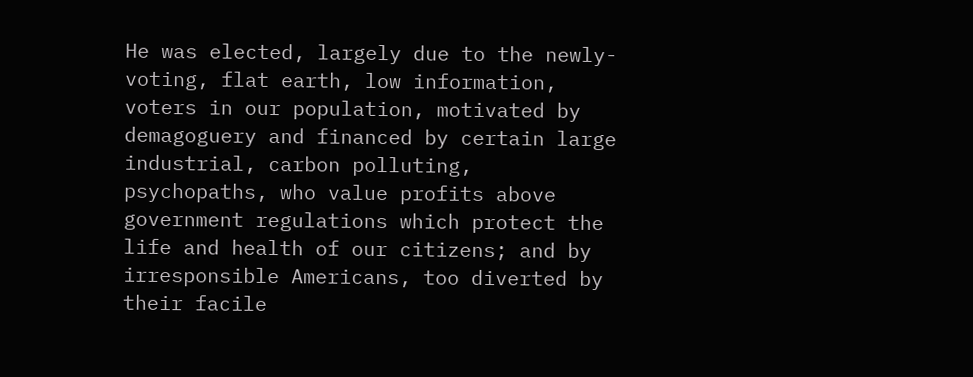He was elected, largely due to the newly-voting, flat earth, low information, voters in our population, motivated by demagoguery and financed by certain large industrial, carbon polluting, psychopaths, who value profits above government regulations which protect the life and health of our citizens; and by irresponsible Americans, too diverted by their facile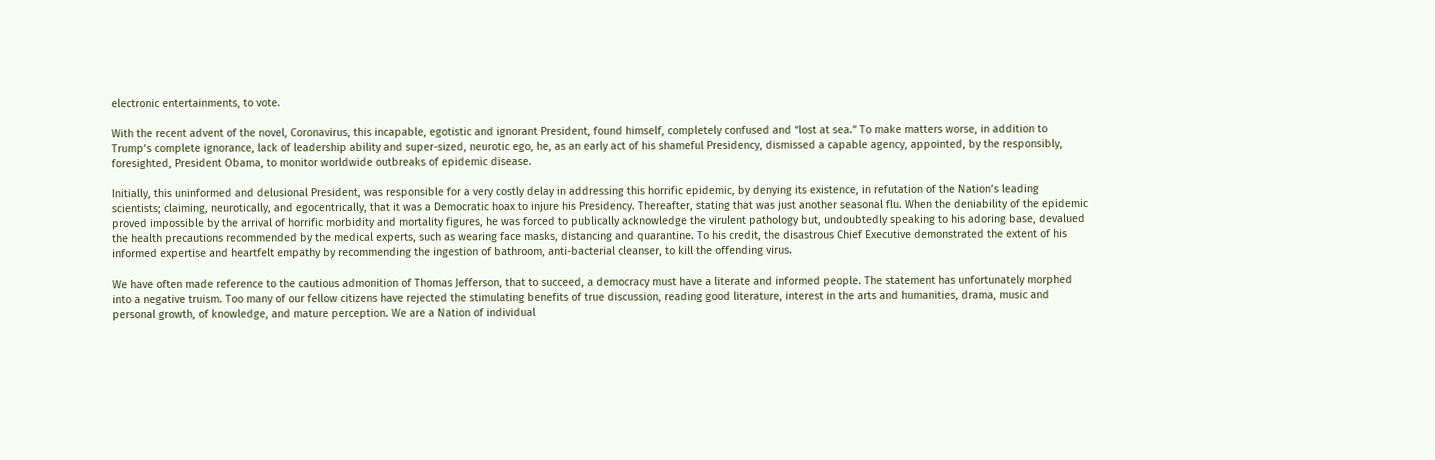electronic entertainments, to vote.

With the recent advent of the novel, Coronavirus, this incapable, egotistic and ignorant President, found himself, completely confused and “lost at sea.” To make matters worse, in addition to Trump’s complete ignorance, lack of leadership ability and super-sized, neurotic ego, he, as an early act of his shameful Presidency, dismissed a capable agency, appointed, by the responsibly, foresighted, President Obama, to monitor worldwide outbreaks of epidemic disease.

Initially, this uninformed and delusional President, was responsible for a very costly delay in addressing this horrific epidemic, by denying its existence, in refutation of the Nation’s leading scientists; claiming, neurotically, and egocentrically, that it was a Democratic hoax to injure his Presidency. Thereafter, stating that was just another seasonal flu. When the deniability of the epidemic proved impossible by the arrival of horrific morbidity and mortality figures, he was forced to publically acknowledge the virulent pathology but, undoubtedly speaking to his adoring base, devalued the health precautions recommended by the medical experts, such as wearing face masks, distancing and quarantine. To his credit, the disastrous Chief Executive demonstrated the extent of his informed expertise and heartfelt empathy by recommending the ingestion of bathroom, anti-bacterial cleanser, to kill the offending virus.

We have often made reference to the cautious admonition of Thomas Jefferson, that to succeed, a democracy must have a literate and informed people. The statement has unfortunately morphed into a negative truism. Too many of our fellow citizens have rejected the stimulating benefits of true discussion, reading good literature, interest in the arts and humanities, drama, music and personal growth, of knowledge, and mature perception. We are a Nation of individual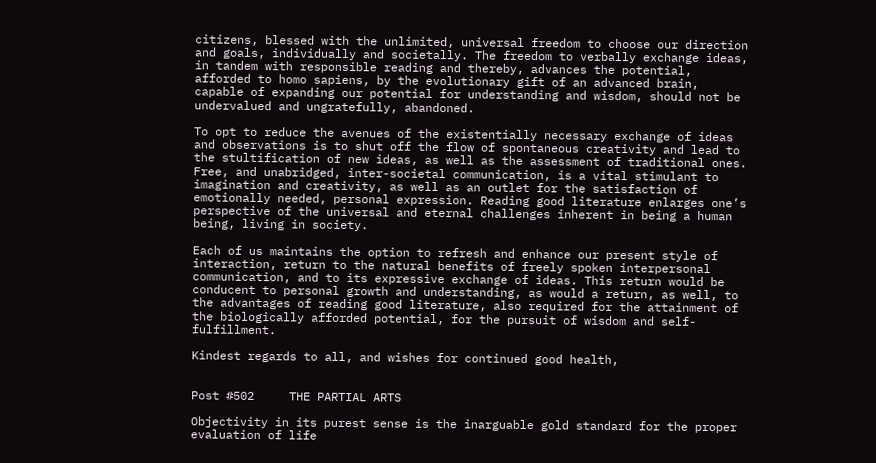citizens, blessed with the unlimited, universal freedom to choose our direction and goals, individually and societally. The freedom to verbally exchange ideas, in tandem with responsible reading and thereby, advances the potential, afforded to homo sapiens, by the evolutionary gift of an advanced brain, capable of expanding our potential for understanding and wisdom, should not be undervalued and ungratefully, abandoned.

To opt to reduce the avenues of the existentially necessary exchange of ideas and observations is to shut off the flow of spontaneous creativity and lead to the stultification of new ideas, as well as the assessment of traditional ones. Free, and unabridged, inter-societal communication, is a vital stimulant to imagination and creativity, as well as an outlet for the satisfaction of emotionally needed, personal expression. Reading good literature enlarges one’s perspective of the universal and eternal challenges inherent in being a human being, living in society.

Each of us maintains the option to refresh and enhance our present style of interaction, return to the natural benefits of freely spoken interpersonal communication, and to its expressive exchange of ideas. This return would be conducent to personal growth and understanding, as would a return, as well, to the advantages of reading good literature, also required for the attainment of the biologically afforded potential, for the pursuit of wisdom and self- fulfillment.

Kindest regards to all, and wishes for continued good health,


Post #502     THE PARTIAL ARTS

Objectivity in its purest sense is the inarguable gold standard for the proper evaluation of life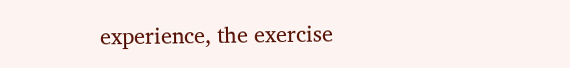experience, the exercise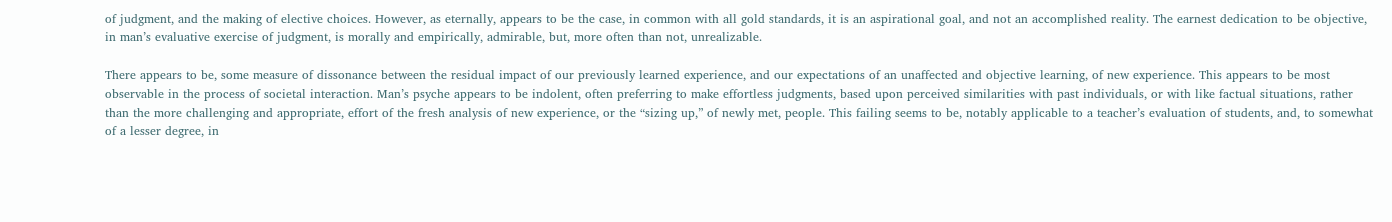of judgment, and the making of elective choices. However, as eternally, appears to be the case, in common with all gold standards, it is an aspirational goal, and not an accomplished reality. The earnest dedication to be objective, in man’s evaluative exercise of judgment, is morally and empirically, admirable, but, more often than not, unrealizable.

There appears to be, some measure of dissonance between the residual impact of our previously learned experience, and our expectations of an unaffected and objective learning, of new experience. This appears to be most observable in the process of societal interaction. Man’s psyche appears to be indolent, often preferring to make effortless judgments, based upon perceived similarities with past individuals, or with like factual situations, rather than the more challenging and appropriate, effort of the fresh analysis of new experience, or the “sizing up,” of newly met, people. This failing seems to be, notably applicable to a teacher’s evaluation of students, and, to somewhat of a lesser degree, in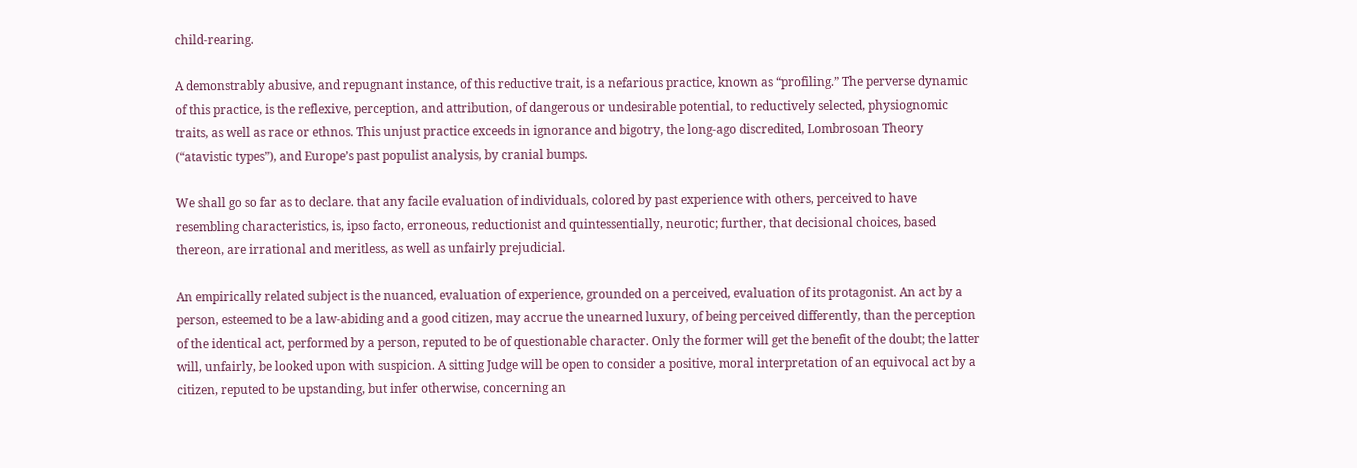child-rearing.

A demonstrably abusive, and repugnant instance, of this reductive trait, is a nefarious practice, known as “profiling.” The perverse dynamic of this practice, is the reflexive, perception, and attribution, of dangerous or undesirable potential, to reductively selected, physiognomic traits, as well as race or ethnos. This unjust practice exceeds in ignorance and bigotry, the long-ago discredited, Lombrosoan Theory (“atavistic types”), and Europe’s past populist analysis, by cranial bumps.

We shall go so far as to declare. that any facile evaluation of individuals, colored by past experience with others, perceived to have resembling characteristics, is, ipso facto, erroneous, reductionist and quintessentially, neurotic; further, that decisional choices, based thereon, are irrational and meritless, as well as unfairly prejudicial.

An empirically related subject is the nuanced, evaluation of experience, grounded on a perceived, evaluation of its protagonist. An act by a person, esteemed to be a law-abiding and a good citizen, may accrue the unearned luxury, of being perceived differently, than the perception of the identical act, performed by a person, reputed to be of questionable character. Only the former will get the benefit of the doubt; the latter will, unfairly, be looked upon with suspicion. A sitting Judge will be open to consider a positive, moral interpretation of an equivocal act by a citizen, reputed to be upstanding, but infer otherwise, concerning an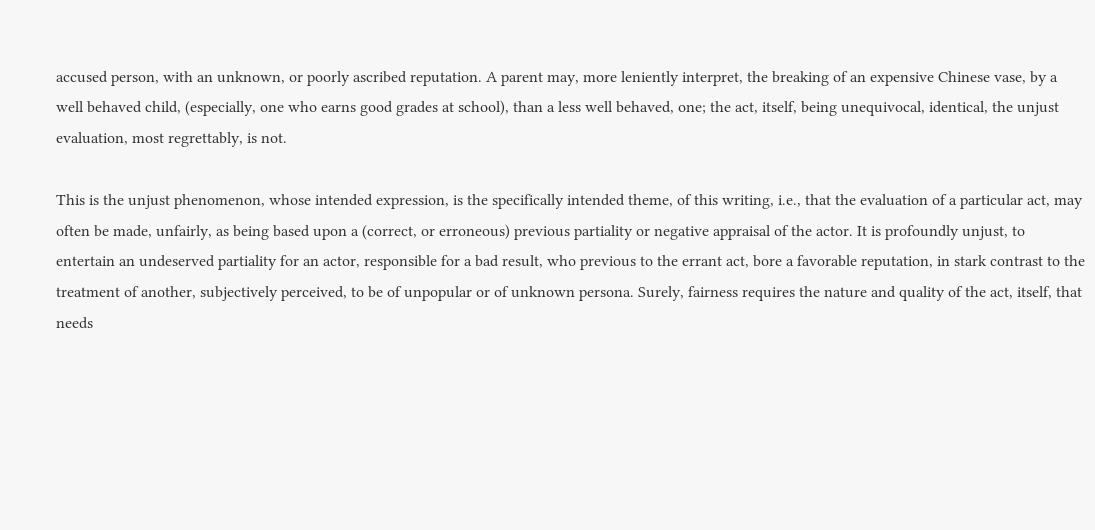accused person, with an unknown, or poorly ascribed reputation. A parent may, more leniently interpret, the breaking of an expensive Chinese vase, by a well behaved child, (especially, one who earns good grades at school), than a less well behaved, one; the act, itself, being unequivocal, identical, the unjust evaluation, most regrettably, is not.

This is the unjust phenomenon, whose intended expression, is the specifically intended theme, of this writing, i.e., that the evaluation of a particular act, may often be made, unfairly, as being based upon a (correct, or erroneous) previous partiality or negative appraisal of the actor. It is profoundly unjust, to entertain an undeserved partiality for an actor, responsible for a bad result, who previous to the errant act, bore a favorable reputation, in stark contrast to the treatment of another, subjectively perceived, to be of unpopular or of unknown persona. Surely, fairness requires the nature and quality of the act, itself, that needs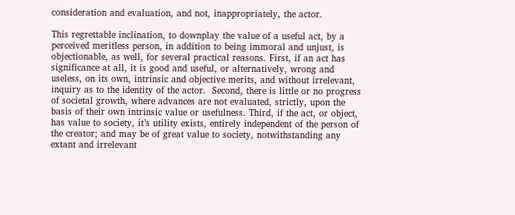consideration and evaluation, and not, inappropriately, the actor.

This regrettable inclination, to downplay the value of a useful act, by a perceived meritless person, in addition to being immoral and unjust, is objectionable, as well, for several practical reasons. First, if an act has significance at all, it is good and useful, or alternatively, wrong and useless, on its own, intrinsic and objective merits, and without irrelevant, inquiry as to the identity of the actor.  Second, there is little or no progress of societal growth, where advances are not evaluated, strictly, upon the basis of their own intrinsic value or usefulness. Third, if the act, or object, has value to society, it’s utility exists, entirely independent of the person of the creator; and may be of great value to society, notwithstanding any extant and irrelevant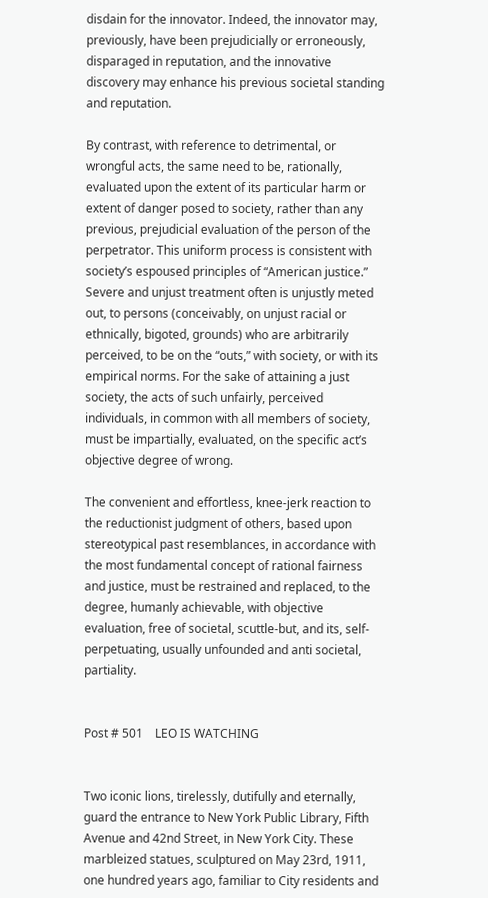disdain for the innovator. Indeed, the innovator may, previously, have been prejudicially or erroneously, disparaged in reputation, and the innovative discovery may enhance his previous societal standing and reputation.

By contrast, with reference to detrimental, or wrongful acts, the same need to be, rationally, evaluated upon the extent of its particular harm or extent of danger posed to society, rather than any previous, prejudicial evaluation of the person of the perpetrator. This uniform process is consistent with society’s espoused principles of “American justice.” Severe and unjust treatment often is unjustly meted out, to persons (conceivably, on unjust racial or ethnically, bigoted, grounds) who are arbitrarily perceived, to be on the “outs,” with society, or with its empirical norms. For the sake of attaining a just society, the acts of such unfairly, perceived individuals, in common with all members of society, must be impartially, evaluated, on the specific act’s objective degree of wrong.

The convenient and effortless, knee-jerk reaction to the reductionist judgment of others, based upon stereotypical past resemblances, in accordance with the most fundamental concept of rational fairness and justice, must be restrained and replaced, to the degree, humanly achievable, with objective evaluation, free of societal, scuttle-but, and its, self-perpetuating, usually unfounded and anti societal, partiality.


Post # 501    LEO IS WATCHING


Two iconic lions, tirelessly, dutifully and eternally, guard the entrance to New York Public Library, Fifth Avenue and 42nd Street, in New York City. These marbleized statues, sculptured on May 23rd, 1911, one hundred years ago, familiar to City residents and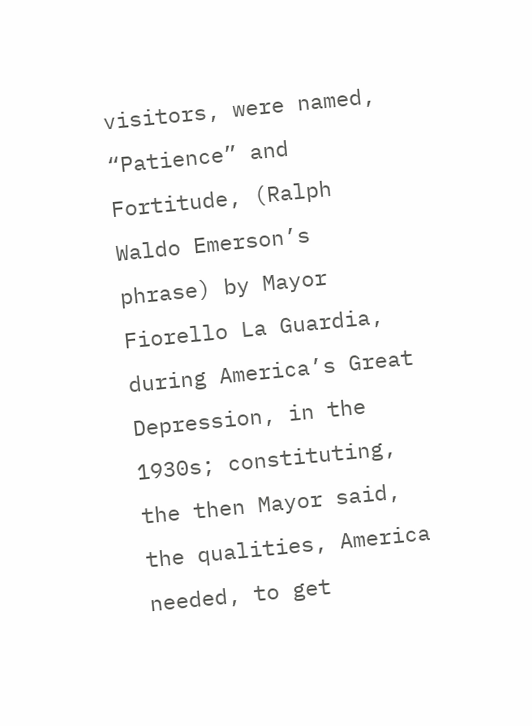visitors, were named, “Patience” and Fortitude, (Ralph Waldo Emerson’s phrase) by Mayor Fiorello La Guardia, during America’s Great Depression, in the 1930s; constituting, the then Mayor said, the qualities, America needed, to get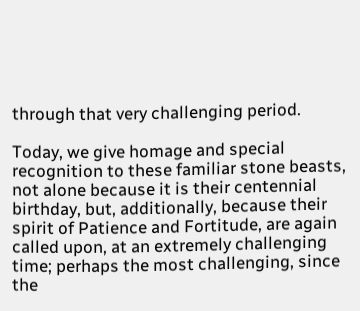through that very challenging period.

Today, we give homage and special recognition to these familiar stone beasts, not alone because it is their centennial birthday, but, additionally, because their spirit of Patience and Fortitude, are again called upon, at an extremely challenging time; perhaps the most challenging, since the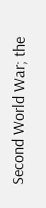Second World War; the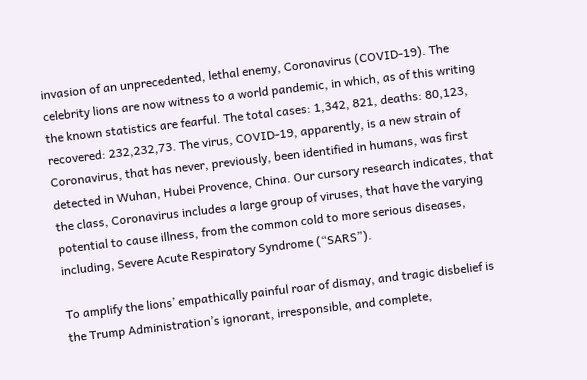invasion of an unprecedented, lethal enemy, Coronavirus (COVID-19). The celebrity lions are now witness to a world pandemic, in which, as of this writing the known statistics are fearful. The total cases: 1,342, 821, deaths: 80,123, recovered: 232,232,73. The virus, COVID-19, apparently, is a new strain of Coronavirus, that has never, previously, been identified in humans, was first detected in Wuhan, Hubei Provence, China. Our cursory research indicates, that the class, Coronavirus includes a large group of viruses, that have the varying potential to cause illness, from the common cold to more serious diseases, including, Severe Acute Respiratory Syndrome (“SARS”).

To amplify the lions’ empathically painful roar of dismay, and tragic disbelief is the Trump Administration’s ignorant, irresponsible, and complete,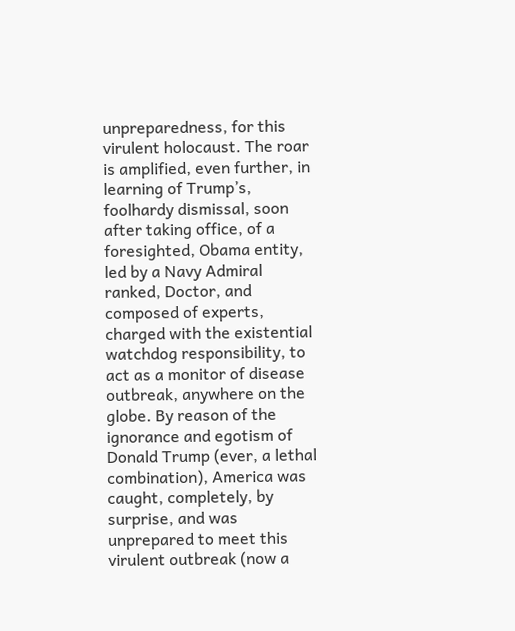unpreparedness, for this virulent holocaust. The roar is amplified, even further, in learning of Trump’s, foolhardy dismissal, soon after taking office, of a foresighted, Obama entity, led by a Navy Admiral ranked, Doctor, and composed of experts, charged with the existential watchdog responsibility, to act as a monitor of disease outbreak, anywhere on the globe. By reason of the ignorance and egotism of Donald Trump (ever, a lethal combination), America was caught, completely, by surprise, and was unprepared to meet this virulent outbreak (now a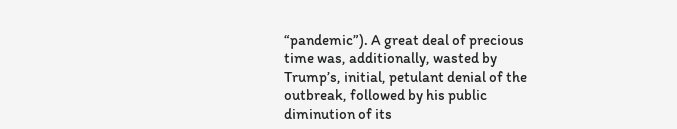“pandemic”). A great deal of precious time was, additionally, wasted by Trump’s, initial, petulant denial of the outbreak, followed by his public diminution of its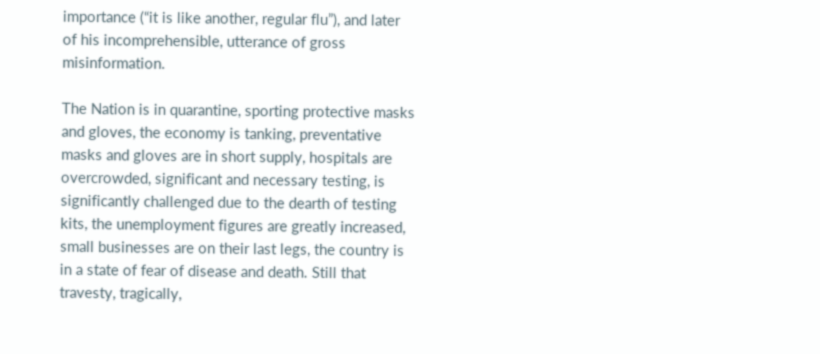importance (“it is like another, regular flu”), and later of his incomprehensible, utterance of gross misinformation.

The Nation is in quarantine, sporting protective masks and gloves, the economy is tanking, preventative masks and gloves are in short supply, hospitals are overcrowded, significant and necessary testing, is significantly challenged due to the dearth of testing kits, the unemployment figures are greatly increased, small businesses are on their last legs, the country is in a state of fear of disease and death. Still that travesty, tragically,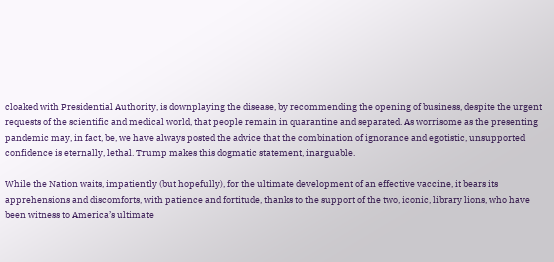cloaked with Presidential Authority, is downplaying the disease, by recommending the opening of business, despite the urgent requests of the scientific and medical world, that people remain in quarantine and separated. As worrisome as the presenting pandemic may, in fact, be, we have always posted the advice that the combination of ignorance and egotistic, unsupported confidence is eternally, lethal. Trump makes this dogmatic statement, inarguable.

While the Nation waits, impatiently (but hopefully), for the ultimate development of an effective vaccine, it bears its apprehensions and discomforts, with patience and fortitude, thanks to the support of the two, iconic, library lions, who have been witness to America’s ultimate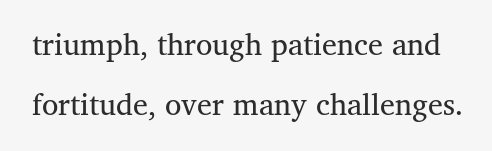triumph, through patience and fortitude, over many challenges.